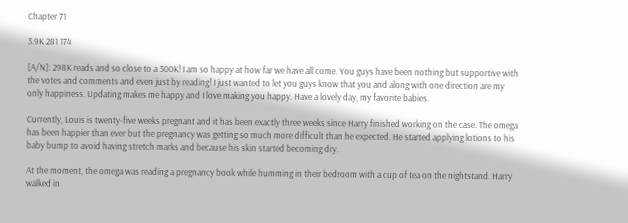Chapter 71

3.9K 281 174

[A/N]: 298K reads and so close to a 300K! I am so happy at how far we have all come. You guys have been nothing but supportive with the votes and comments and even just by reading! I just wanted to let you guys know that you and along with one direction are my only happiness. Updating makes me happy and I love making you happy. Have a lovely day, my favorite babies.

Currently, Louis is twenty-five weeks pregnant and it has been exactly three weeks since Harry finished working on the case. The omega has been happier than ever but the pregnancy was getting so much more difficult than he expected. He started applying lotions to his baby bump to avoid having stretch marks and because his skin started becoming dry.

At the moment, the omega was reading a pregnancy book while humming in their bedroom with a cup of tea on the nightstand. Harry walked in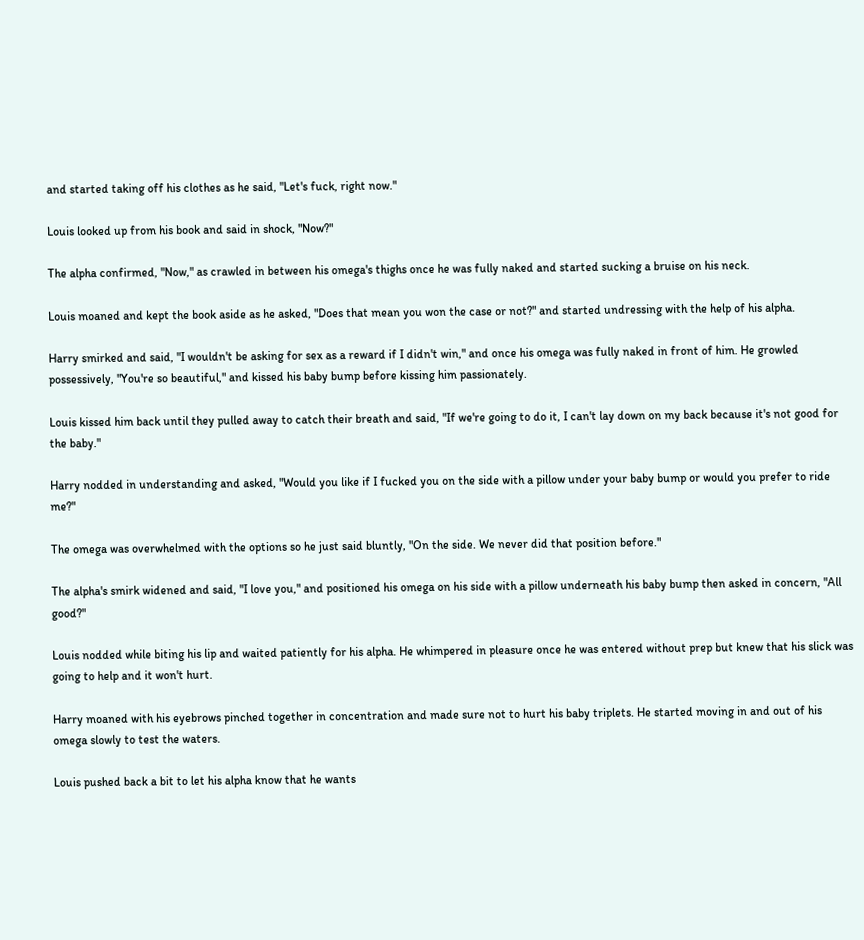and started taking off his clothes as he said, "Let's fuck, right now."

Louis looked up from his book and said in shock, "Now?"

The alpha confirmed, "Now," as crawled in between his omega's thighs once he was fully naked and started sucking a bruise on his neck.

Louis moaned and kept the book aside as he asked, "Does that mean you won the case or not?" and started undressing with the help of his alpha.

Harry smirked and said, "I wouldn't be asking for sex as a reward if I didn't win," and once his omega was fully naked in front of him. He growled possessively, "You're so beautiful," and kissed his baby bump before kissing him passionately.

Louis kissed him back until they pulled away to catch their breath and said, "If we're going to do it, I can't lay down on my back because it's not good for the baby."

Harry nodded in understanding and asked, "Would you like if I fucked you on the side with a pillow under your baby bump or would you prefer to ride me?"

The omega was overwhelmed with the options so he just said bluntly, "On the side. We never did that position before."

The alpha's smirk widened and said, "I love you," and positioned his omega on his side with a pillow underneath his baby bump then asked in concern, "All good?"

Louis nodded while biting his lip and waited patiently for his alpha. He whimpered in pleasure once he was entered without prep but knew that his slick was going to help and it won't hurt.

Harry moaned with his eyebrows pinched together in concentration and made sure not to hurt his baby triplets. He started moving in and out of his omega slowly to test the waters.

Louis pushed back a bit to let his alpha know that he wants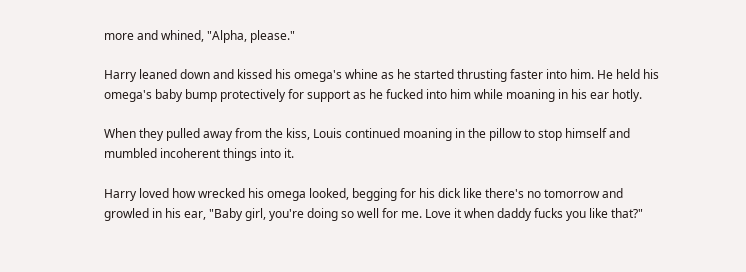more and whined, "Alpha, please."

Harry leaned down and kissed his omega's whine as he started thrusting faster into him. He held his omega's baby bump protectively for support as he fucked into him while moaning in his ear hotly.

When they pulled away from the kiss, Louis continued moaning in the pillow to stop himself and mumbled incoherent things into it.

Harry loved how wrecked his omega looked, begging for his dick like there's no tomorrow and growled in his ear, "Baby girl, you're doing so well for me. Love it when daddy fucks you like that?"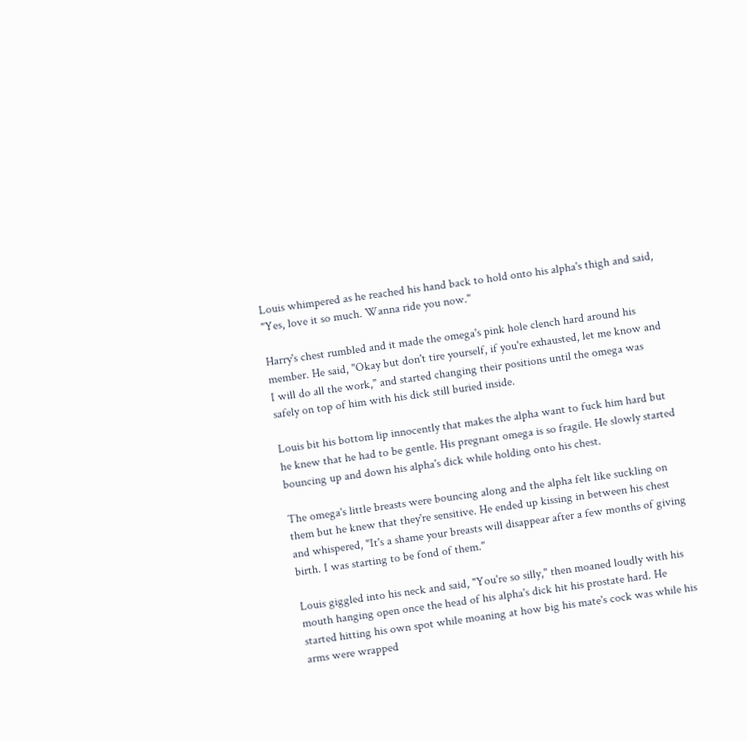Louis whimpered as he reached his hand back to hold onto his alpha's thigh and said, "Yes, love it so much. Wanna ride you now."

Harry's chest rumbled and it made the omega's pink hole clench hard around his member. He said, "Okay but don't tire yourself, if you're exhausted, let me know and I will do all the work," and started changing their positions until the omega was safely on top of him with his dick still buried inside.

Louis bit his bottom lip innocently that makes the alpha want to fuck him hard but he knew that he had to be gentle. His pregnant omega is so fragile. He slowly started bouncing up and down his alpha's dick while holding onto his chest.

The omega's little breasts were bouncing along and the alpha felt like suckling on them but he knew that they're sensitive. He ended up kissing in between his chest and whispered, "It's a shame your breasts will disappear after a few months of giving birth. I was starting to be fond of them."

Louis giggled into his neck and said, "You're so silly," then moaned loudly with his mouth hanging open once the head of his alpha's dick hit his prostate hard. He started hitting his own spot while moaning at how big his mate's cock was while his arms were wrapped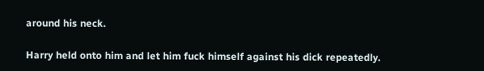around his neck.

Harry held onto him and let him fuck himself against his dick repeatedly.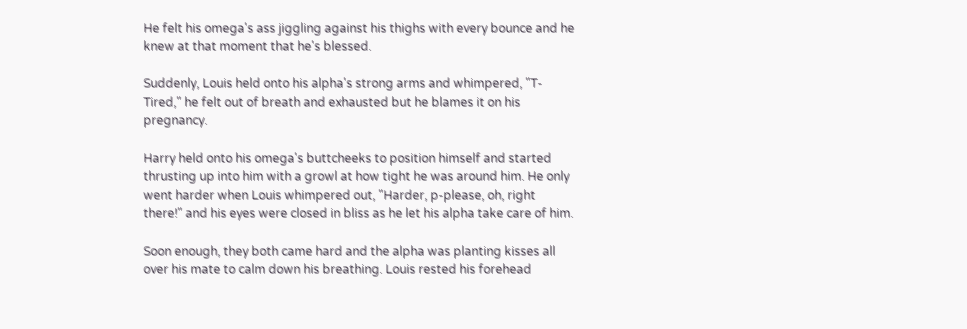He felt his omega's ass jiggling against his thighs with every bounce and he knew at that moment that he's blessed.

Suddenly, Louis held onto his alpha's strong arms and whimpered, "T-Tired," he felt out of breath and exhausted but he blames it on his pregnancy.

Harry held onto his omega's buttcheeks to position himself and started thrusting up into him with a growl at how tight he was around him. He only went harder when Louis whimpered out, "Harder, p-please, oh, right there!" and his eyes were closed in bliss as he let his alpha take care of him.

Soon enough, they both came hard and the alpha was planting kisses all over his mate to calm down his breathing. Louis rested his forehead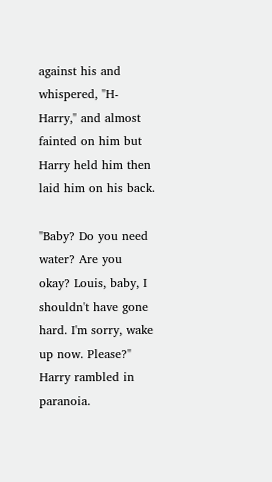against his and whispered, "H-Harry," and almost fainted on him but Harry held him then laid him on his back.

"Baby? Do you need water? Are you okay? Louis, baby, I shouldn't have gone hard. I'm sorry, wake up now. Please?" Harry rambled in paranoia.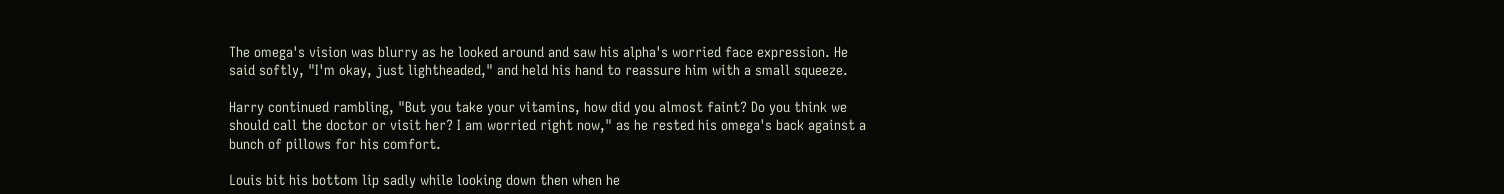The omega's vision was blurry as he looked around and saw his alpha's worried face expression. He said softly, "I'm okay, just lightheaded," and held his hand to reassure him with a small squeeze.

Harry continued rambling, "But you take your vitamins, how did you almost faint? Do you think we should call the doctor or visit her? I am worried right now," as he rested his omega's back against a bunch of pillows for his comfort.

Louis bit his bottom lip sadly while looking down then when he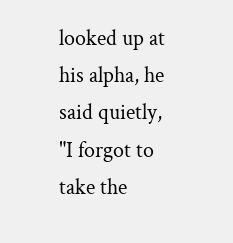looked up at his alpha, he said quietly, "I forgot to take the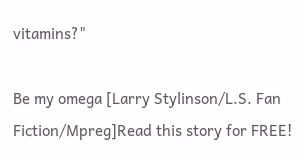vitamins?"

Be my omega [Larry Stylinson/L.S. Fan Fiction/Mpreg]Read this story for FREE!